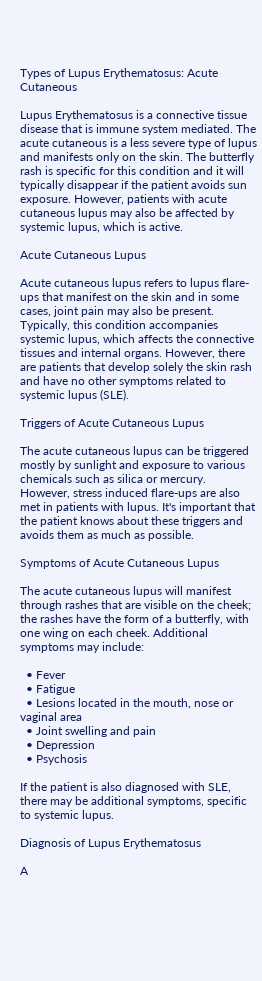Types of Lupus Erythematosus: Acute Cutaneous

Lupus Erythematosus is a connective tissue disease that is immune system mediated. The acute cutaneous is a less severe type of lupus and manifests only on the skin. The butterfly rash is specific for this condition and it will typically disappear if the patient avoids sun exposure. However, patients with acute cutaneous lupus may also be affected by systemic lupus, which is active.

Acute Cutaneous Lupus

Acute cutaneous lupus refers to lupus flare-ups that manifest on the skin and in some cases, joint pain may also be present. Typically, this condition accompanies systemic lupus, which affects the connective tissues and internal organs. However, there are patients that develop solely the skin rash and have no other symptoms related to systemic lupus (SLE).

Triggers of Acute Cutaneous Lupus

The acute cutaneous lupus can be triggered mostly by sunlight and exposure to various chemicals such as silica or mercury. However, stress induced flare-ups are also met in patients with lupus. It's important that the patient knows about these triggers and avoids them as much as possible.

Symptoms of Acute Cutaneous Lupus

The acute cutaneous lupus will manifest through rashes that are visible on the cheek; the rashes have the form of a butterfly, with one wing on each cheek. Additional symptoms may include:

  • Fever
  • Fatigue
  • Lesions located in the mouth, nose or vaginal area
  • Joint swelling and pain
  • Depression
  • Psychosis

If the patient is also diagnosed with SLE, there may be additional symptoms, specific to systemic lupus.

Diagnosis of Lupus Erythematosus

A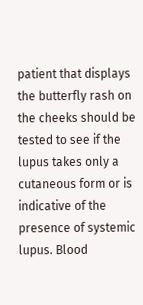patient that displays the butterfly rash on the cheeks should be tested to see if the lupus takes only a cutaneous form or is indicative of the presence of systemic lupus. Blood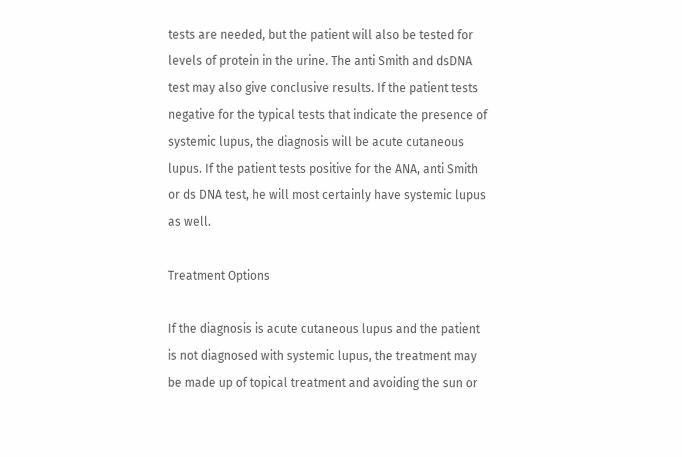tests are needed, but the patient will also be tested for levels of protein in the urine. The anti Smith and dsDNA test may also give conclusive results. If the patient tests negative for the typical tests that indicate the presence of systemic lupus, the diagnosis will be acute cutaneous lupus. If the patient tests positive for the ANA, anti Smith or ds DNA test, he will most certainly have systemic lupus as well.

Treatment Options

If the diagnosis is acute cutaneous lupus and the patient is not diagnosed with systemic lupus, the treatment may be made up of topical treatment and avoiding the sun or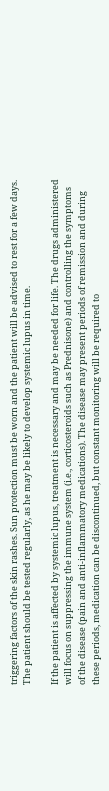triggering factors of the skin rashes. Sun protection must be worn and the patient will be advised to rest for a few days. The patient should be tested regularly, as he may be likely to develop systemic lupus in time.

If the patient is affected by systemic lupus, treatment is necessary and may be needed for life. The drugs administered will focus on suppressing the immune system (i.e., corticosteroids such as Prednisone) and controlling the symptoms of the disease (pain and anti-inflammatory medications). The disease may present periods of remission and during these periods, medication can be discontinued, but constant monitoring will be required to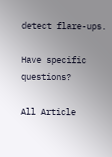detect flare-ups.

Have specific questions?

All Article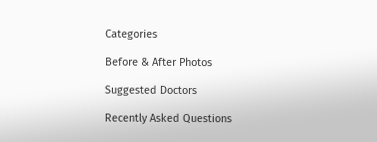Categories

Before & After Photos

Suggested Doctors

Recently Asked Questions